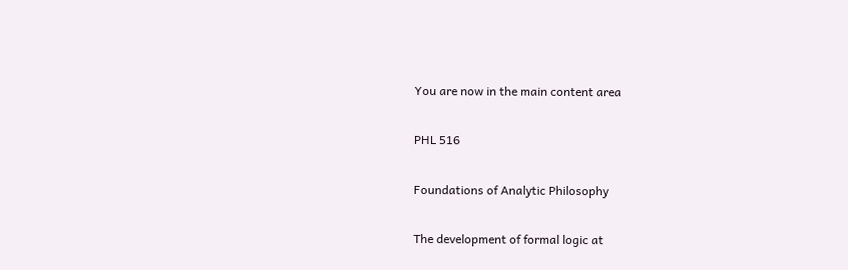You are now in the main content area

PHL 516

Foundations of Analytic Philosophy

The development of formal logic at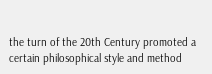the turn of the 20th Century promoted a certain philosophical style and method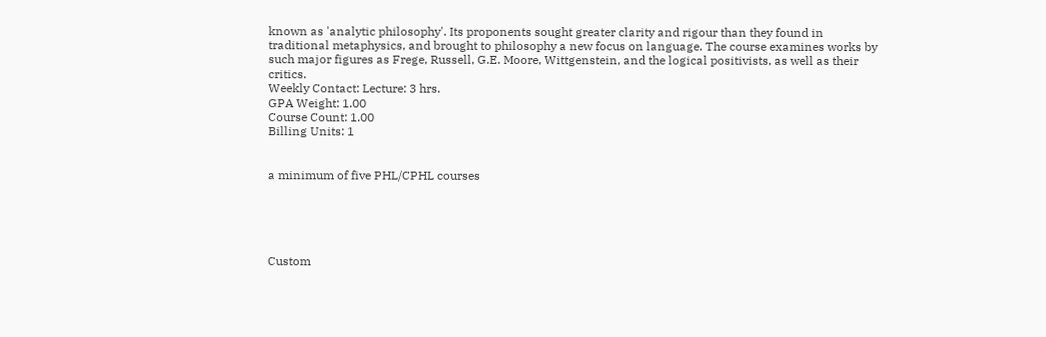known as 'analytic philosophy'. Its proponents sought greater clarity and rigour than they found in traditional metaphysics, and brought to philosophy a new focus on language. The course examines works by such major figures as Frege, Russell, G.E. Moore, Wittgenstein, and the logical positivists, as well as their critics.
Weekly Contact: Lecture: 3 hrs.
GPA Weight: 1.00
Course Count: 1.00
Billing Units: 1


a minimum of five PHL/CPHL courses





Custom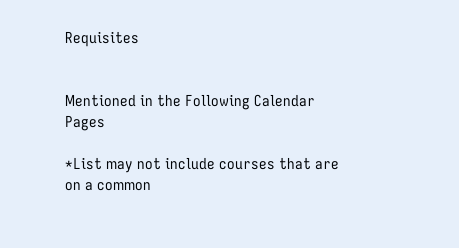Requisites


Mentioned in the Following Calendar Pages

*List may not include courses that are on a common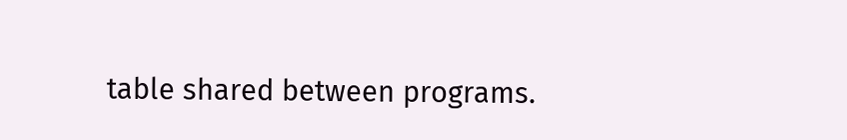table shared between programs.